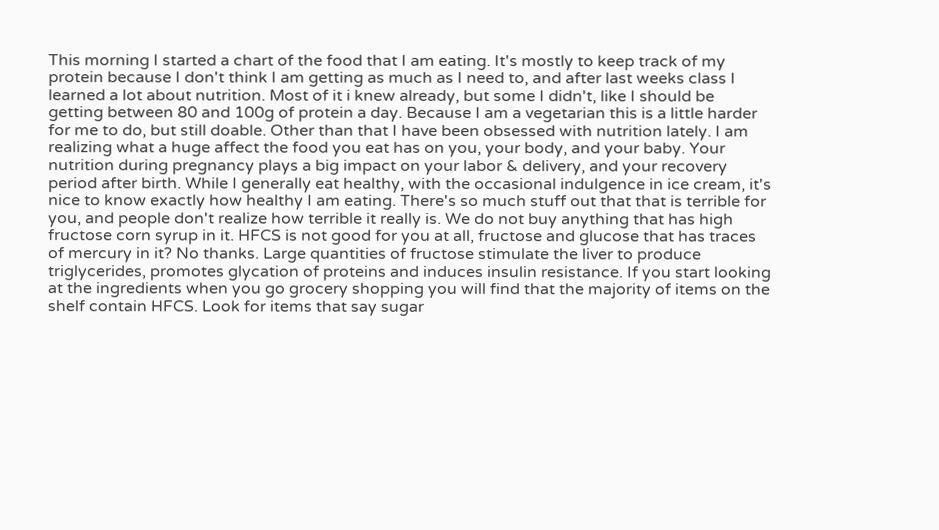This morning I started a chart of the food that I am eating. It's mostly to keep track of my protein because I don't think I am getting as much as I need to, and after last weeks class I learned a lot about nutrition. Most of it i knew already, but some I didn't, like I should be getting between 80 and 100g of protein a day. Because I am a vegetarian this is a little harder for me to do, but still doable. Other than that I have been obsessed with nutrition lately. I am realizing what a huge affect the food you eat has on you, your body, and your baby. Your nutrition during pregnancy plays a big impact on your labor & delivery, and your recovery period after birth. While I generally eat healthy, with the occasional indulgence in ice cream, it's nice to know exactly how healthy I am eating. There's so much stuff out that that is terrible for you, and people don't realize how terrible it really is. We do not buy anything that has high fructose corn syrup in it. HFCS is not good for you at all, fructose and glucose that has traces of mercury in it? No thanks. Large quantities of fructose stimulate the liver to produce triglycerides, promotes glycation of proteins and induces insulin resistance. If you start looking at the ingredients when you go grocery shopping you will find that the majority of items on the shelf contain HFCS. Look for items that say sugar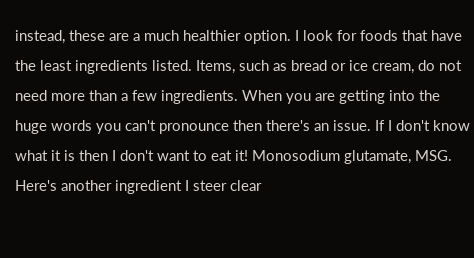instead, these are a much healthier option. I look for foods that have the least ingredients listed. Items, such as bread or ice cream, do not need more than a few ingredients. When you are getting into the huge words you can't pronounce then there's an issue. If I don't know what it is then I don't want to eat it! Monosodium glutamate, MSG. Here's another ingredient I steer clear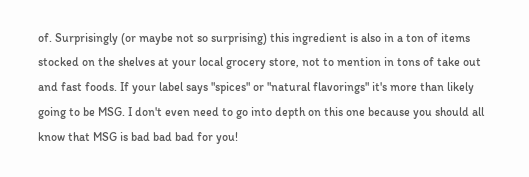of. Surprisingly (or maybe not so surprising) this ingredient is also in a ton of items stocked on the shelves at your local grocery store, not to mention in tons of take out and fast foods. If your label says "spices" or "natural flavorings" it's more than likely going to be MSG. I don't even need to go into depth on this one because you should all know that MSG is bad bad bad for you!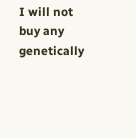I will not buy any genetically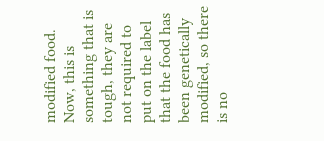modified food. Now, this is something that is tough, they are not required to put on the label that the food has been genetically modified, so there is no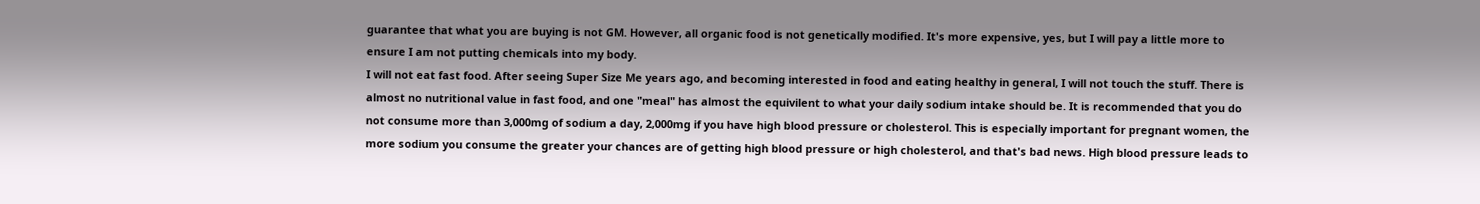guarantee that what you are buying is not GM. However, all organic food is not genetically modified. It's more expensive, yes, but I will pay a little more to ensure I am not putting chemicals into my body.
I will not eat fast food. After seeing Super Size Me years ago, and becoming interested in food and eating healthy in general, I will not touch the stuff. There is almost no nutritional value in fast food, and one "meal" has almost the equivilent to what your daily sodium intake should be. It is recommended that you do not consume more than 3,000mg of sodium a day, 2,000mg if you have high blood pressure or cholesterol. This is especially important for pregnant women, the more sodium you consume the greater your chances are of getting high blood pressure or high cholesterol, and that's bad news. High blood pressure leads to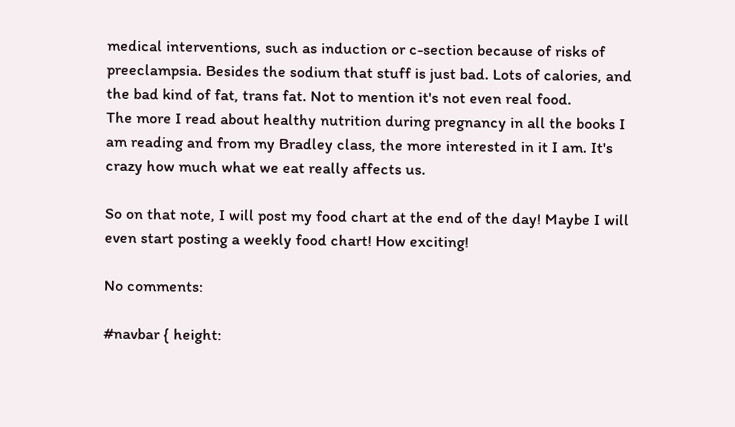medical interventions, such as induction or c-section because of risks of preeclampsia. Besides the sodium that stuff is just bad. Lots of calories, and the bad kind of fat, trans fat. Not to mention it's not even real food.
The more I read about healthy nutrition during pregnancy in all the books I am reading and from my Bradley class, the more interested in it I am. It's crazy how much what we eat really affects us.

So on that note, I will post my food chart at the end of the day! Maybe I will even start posting a weekly food chart! How exciting!

No comments:

#navbar { height: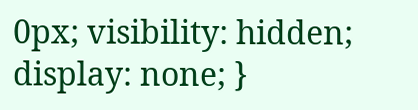0px; visibility: hidden; display: none; }